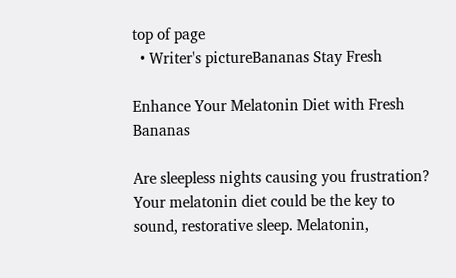top of page
  • Writer's pictureBananas Stay Fresh

Enhance Your Melatonin Diet with Fresh Bananas

Are sleepless nights causing you frustration? Your melatonin diet could be the key to sound, restorative sleep. Melatonin,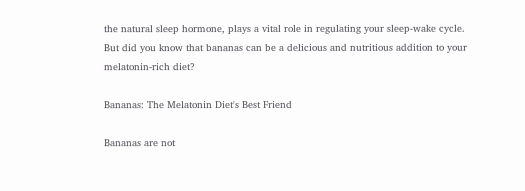the natural sleep hormone, plays a vital role in regulating your sleep-wake cycle. But did you know that bananas can be a delicious and nutritious addition to your melatonin-rich diet?

Bananas: The Melatonin Diet's Best Friend

Bananas are not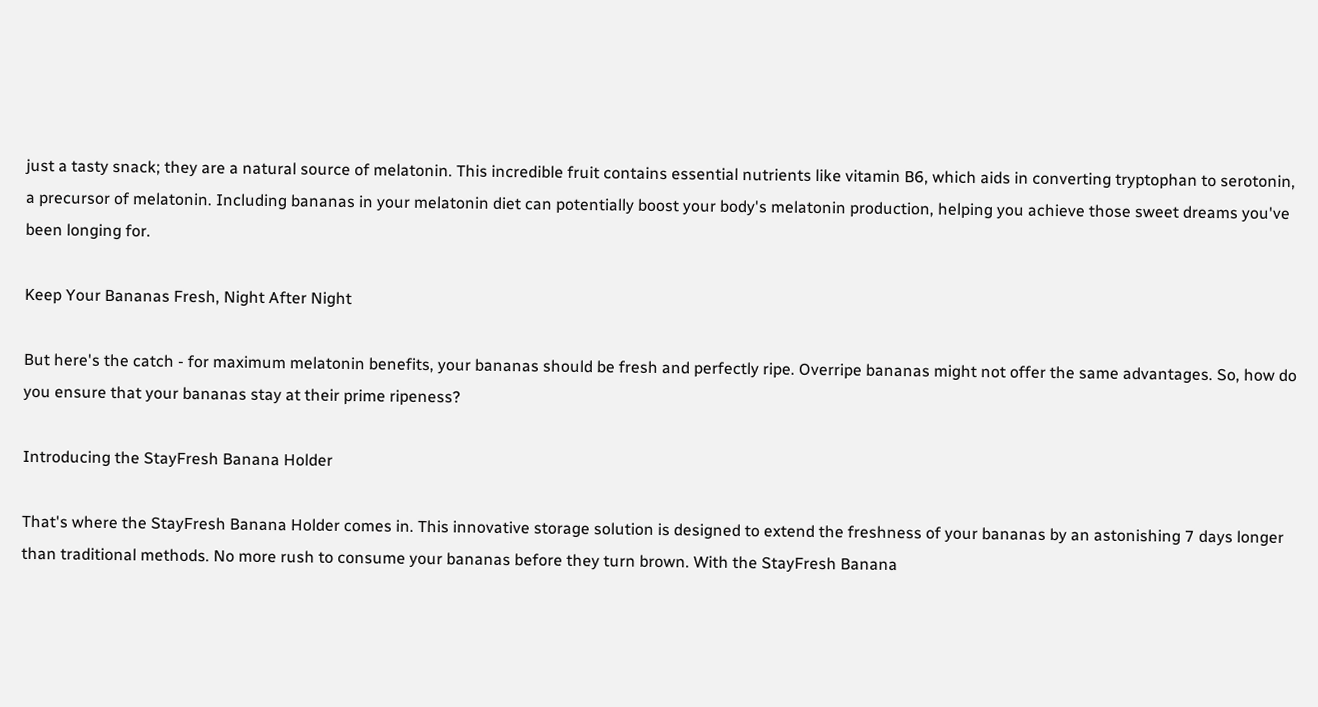just a tasty snack; they are a natural source of melatonin. This incredible fruit contains essential nutrients like vitamin B6, which aids in converting tryptophan to serotonin, a precursor of melatonin. Including bananas in your melatonin diet can potentially boost your body's melatonin production, helping you achieve those sweet dreams you've been longing for.

Keep Your Bananas Fresh, Night After Night

But here's the catch - for maximum melatonin benefits, your bananas should be fresh and perfectly ripe. Overripe bananas might not offer the same advantages. So, how do you ensure that your bananas stay at their prime ripeness?

Introducing the StayFresh Banana Holder

That's where the StayFresh Banana Holder comes in. This innovative storage solution is designed to extend the freshness of your bananas by an astonishing 7 days longer than traditional methods. No more rush to consume your bananas before they turn brown. With the StayFresh Banana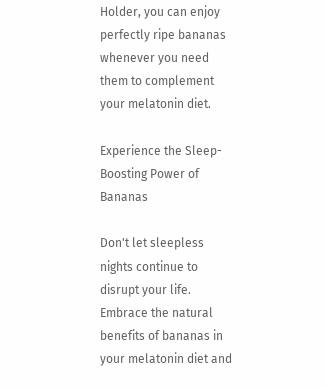Holder, you can enjoy perfectly ripe bananas whenever you need them to complement your melatonin diet.

Experience the Sleep-Boosting Power of Bananas

Don't let sleepless nights continue to disrupt your life. Embrace the natural benefits of bananas in your melatonin diet and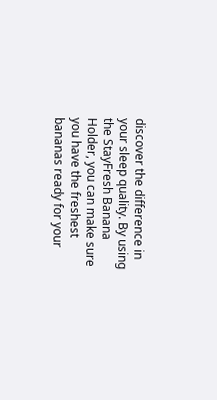discover the difference in your sleep quality. By using the StayFresh Banana Holder, you can make sure you have the freshest bananas ready for your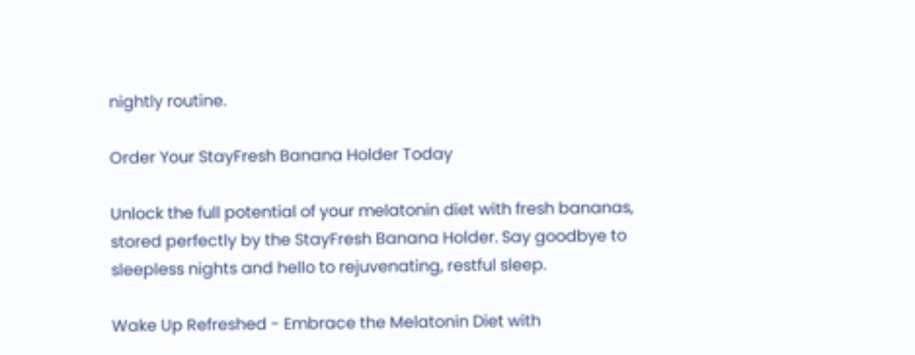nightly routine.

Order Your StayFresh Banana Holder Today

Unlock the full potential of your melatonin diet with fresh bananas, stored perfectly by the StayFresh Banana Holder. Say goodbye to sleepless nights and hello to rejuvenating, restful sleep.

Wake Up Refreshed - Embrace the Melatonin Diet with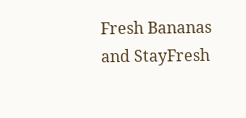Fresh Bananas and StayFresh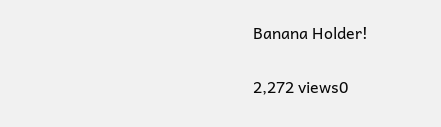Banana Holder!

2,272 views0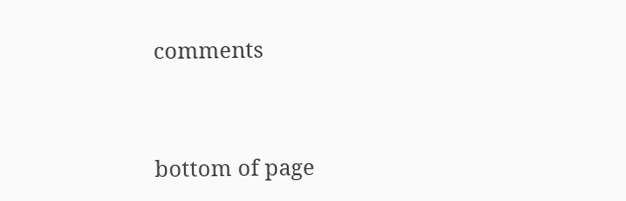comments


bottom of page